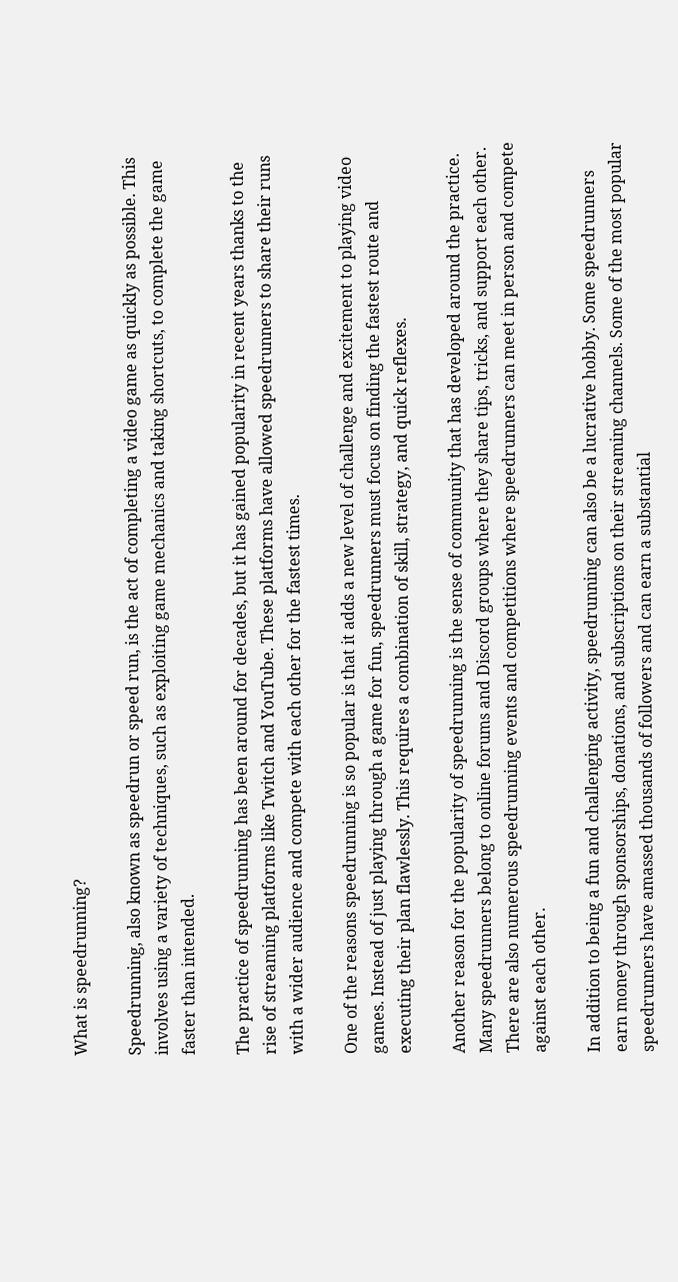What is speedrunning?

Speedrunning, also known as speedrun or speed run, is the act of completing a video game as quickly as possible. This involves using a variety of techniques, such as exploiting game mechanics and taking shortcuts, to complete the game faster than intended.

The practice of speedrunning has been around for decades, but it has gained popularity in recent years thanks to the rise of streaming platforms like Twitch and YouTube. These platforms have allowed speedrunners to share their runs with a wider audience and compete with each other for the fastest times.

One of the reasons speedrunning is so popular is that it adds a new level of challenge and excitement to playing video games. Instead of just playing through a game for fun, speedrunners must focus on finding the fastest route and executing their plan flawlessly. This requires a combination of skill, strategy, and quick reflexes.

Another reason for the popularity of speedrunning is the sense of community that has developed around the practice. Many speedrunners belong to online forums and Discord groups where they share tips, tricks, and support each other. There are also numerous speedrunning events and competitions where speedrunners can meet in person and compete against each other.

In addition to being a fun and challenging activity, speedrunning can also be a lucrative hobby. Some speedrunners earn money through sponsorships, donations, and subscriptions on their streaming channels. Some of the most popular speedrunners have amassed thousands of followers and can earn a substantial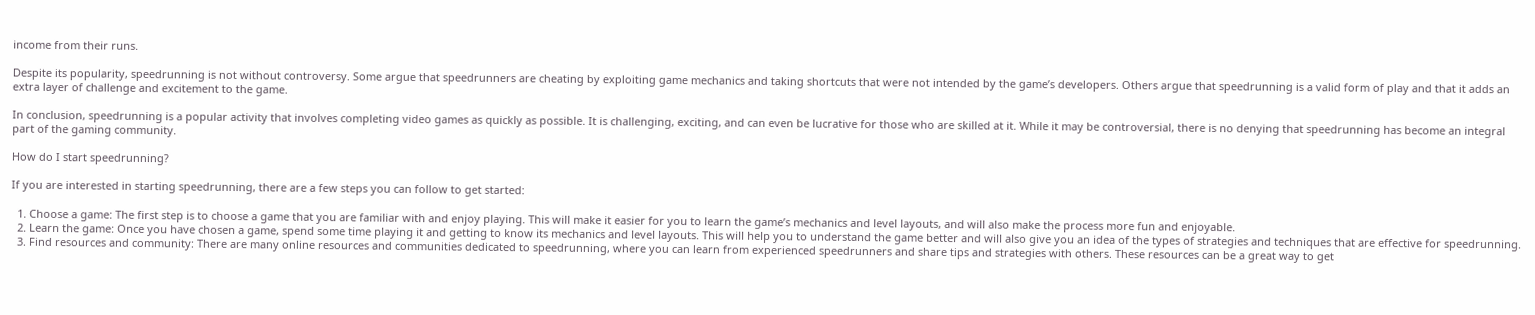income from their runs.

Despite its popularity, speedrunning is not without controversy. Some argue that speedrunners are cheating by exploiting game mechanics and taking shortcuts that were not intended by the game’s developers. Others argue that speedrunning is a valid form of play and that it adds an extra layer of challenge and excitement to the game.

In conclusion, speedrunning is a popular activity that involves completing video games as quickly as possible. It is challenging, exciting, and can even be lucrative for those who are skilled at it. While it may be controversial, there is no denying that speedrunning has become an integral part of the gaming community.

How do I start speedrunning?

If you are interested in starting speedrunning, there are a few steps you can follow to get started:

  1. Choose a game: The first step is to choose a game that you are familiar with and enjoy playing. This will make it easier for you to learn the game’s mechanics and level layouts, and will also make the process more fun and enjoyable.
  2. Learn the game: Once you have chosen a game, spend some time playing it and getting to know its mechanics and level layouts. This will help you to understand the game better and will also give you an idea of the types of strategies and techniques that are effective for speedrunning.
  3. Find resources and community: There are many online resources and communities dedicated to speedrunning, where you can learn from experienced speedrunners and share tips and strategies with others. These resources can be a great way to get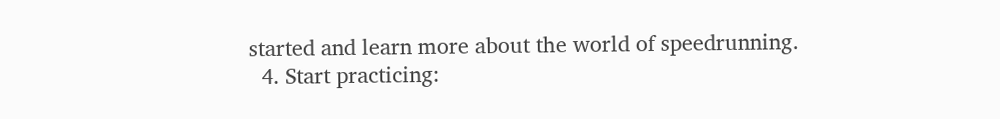started and learn more about the world of speedrunning.
  4. Start practicing: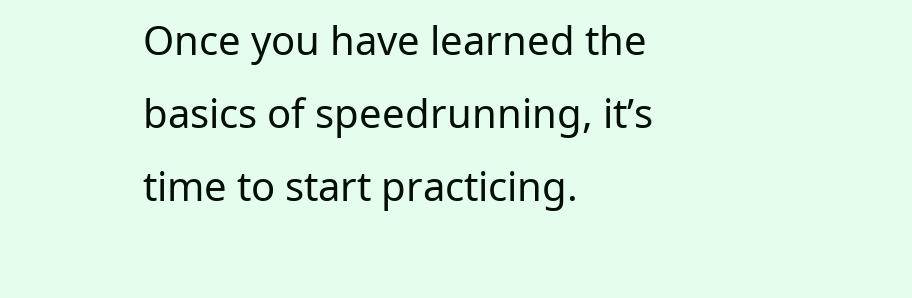Once you have learned the basics of speedrunning, it’s time to start practicing.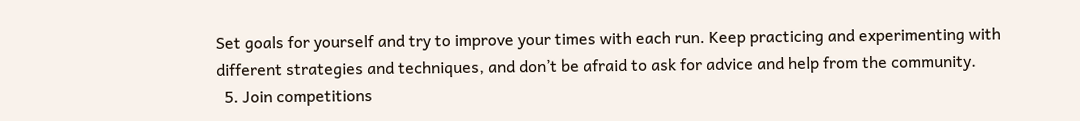Set goals for yourself and try to improve your times with each run. Keep practicing and experimenting with different strategies and techniques, and don’t be afraid to ask for advice and help from the community.
  5. Join competitions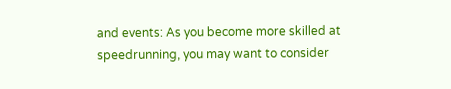and events: As you become more skilled at speedrunning, you may want to consider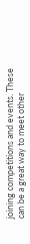joining competitions and events. These can be a great way to meet other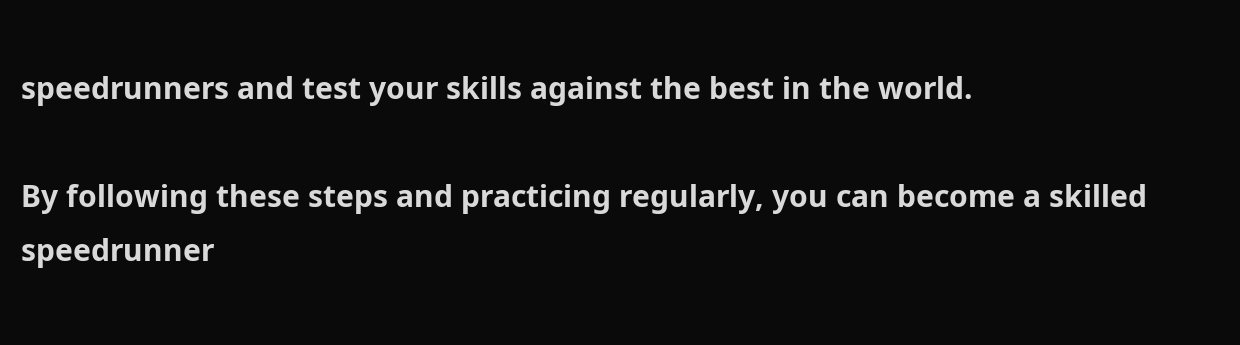speedrunners and test your skills against the best in the world.

By following these steps and practicing regularly, you can become a skilled speedrunner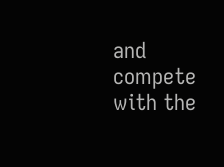and compete with the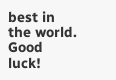best in the world. Good luck!